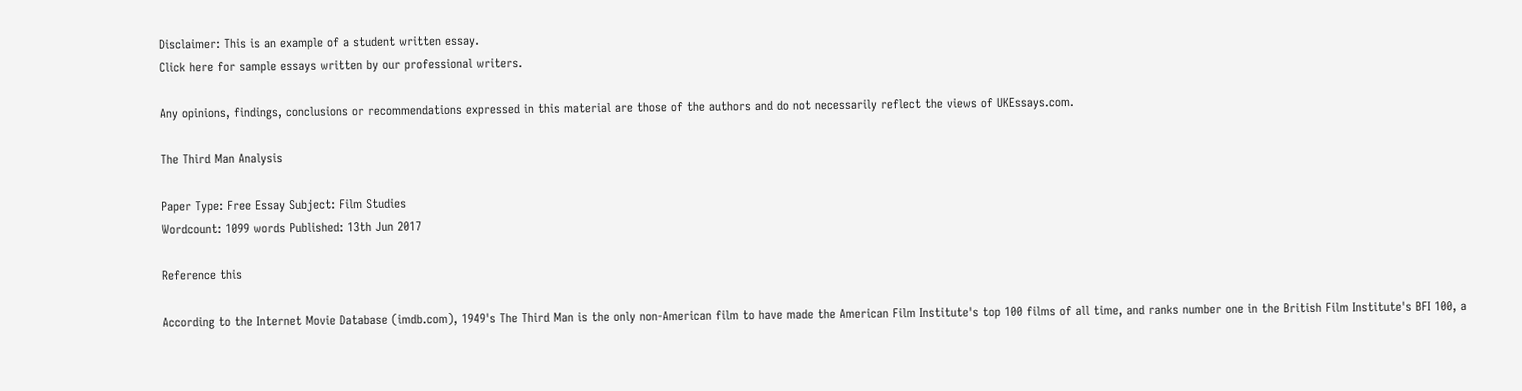Disclaimer: This is an example of a student written essay.
Click here for sample essays written by our professional writers.

Any opinions, findings, conclusions or recommendations expressed in this material are those of the authors and do not necessarily reflect the views of UKEssays.com.

The Third Man Analysis

Paper Type: Free Essay Subject: Film Studies
Wordcount: 1099 words Published: 13th Jun 2017

Reference this

According to the Internet Movie Database (imdb.com), 1949's The Third Man is the only non-American film to have made the American Film Institute's top 100 films of all time, and ranks number one in the British Film Institute's BFI 100, a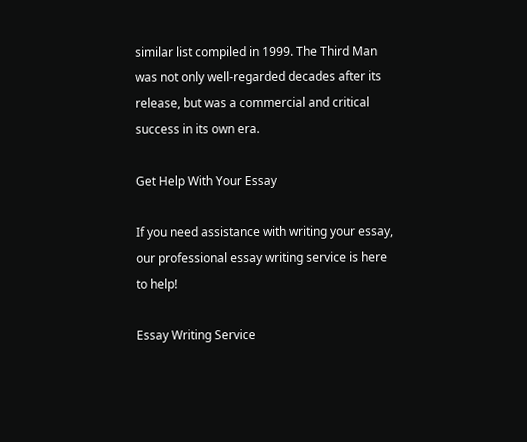similar list compiled in 1999. The Third Man was not only well-regarded decades after its release, but was a commercial and critical success in its own era.

Get Help With Your Essay

If you need assistance with writing your essay, our professional essay writing service is here to help!

Essay Writing Service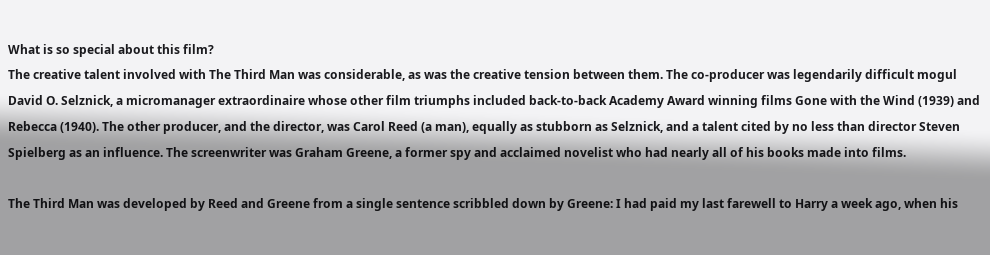What is so special about this film?
The creative talent involved with The Third Man was considerable, as was the creative tension between them. The co-producer was legendarily difficult mogul David O. Selznick, a micromanager extraordinaire whose other film triumphs included back-to-back Academy Award winning films Gone with the Wind (1939) and Rebecca (1940). The other producer, and the director, was Carol Reed (a man), equally as stubborn as Selznick, and a talent cited by no less than director Steven Spielberg as an influence. The screenwriter was Graham Greene, a former spy and acclaimed novelist who had nearly all of his books made into films.

The Third Man was developed by Reed and Greene from a single sentence scribbled down by Greene: I had paid my last farewell to Harry a week ago, when his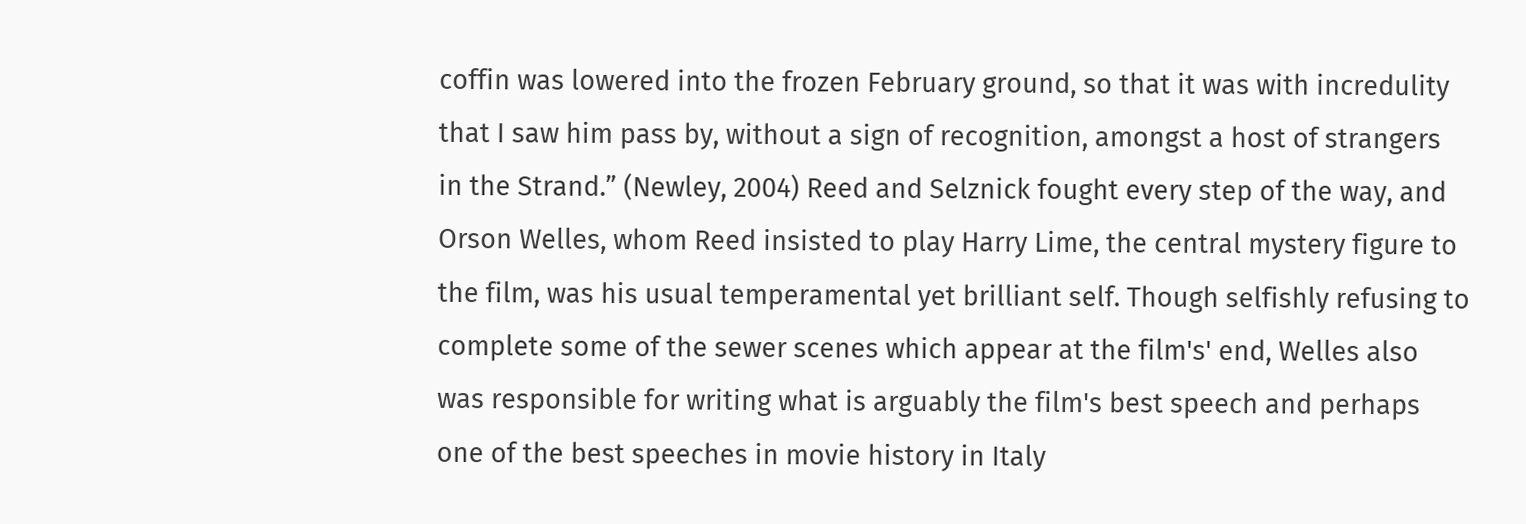coffin was lowered into the frozen February ground, so that it was with incredulity that I saw him pass by, without a sign of recognition, amongst a host of strangers in the Strand.” (Newley, 2004) Reed and Selznick fought every step of the way, and Orson Welles, whom Reed insisted to play Harry Lime, the central mystery figure to the film, was his usual temperamental yet brilliant self. Though selfishly refusing to complete some of the sewer scenes which appear at the film's' end, Welles also was responsible for writing what is arguably the film's best speech and perhaps one of the best speeches in movie history in Italy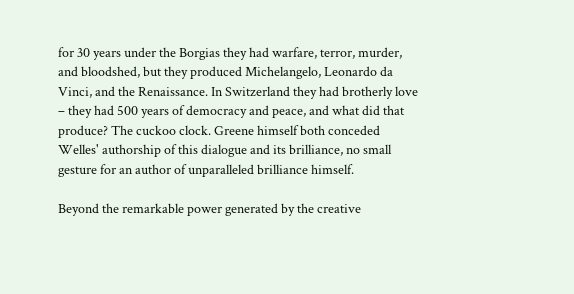for 30 years under the Borgias they had warfare, terror, murder, and bloodshed, but they produced Michelangelo, Leonardo da Vinci, and the Renaissance. In Switzerland they had brotherly love – they had 500 years of democracy and peace, and what did that produce? The cuckoo clock. Greene himself both conceded Welles' authorship of this dialogue and its brilliance, no small gesture for an author of unparalleled brilliance himself.

Beyond the remarkable power generated by the creative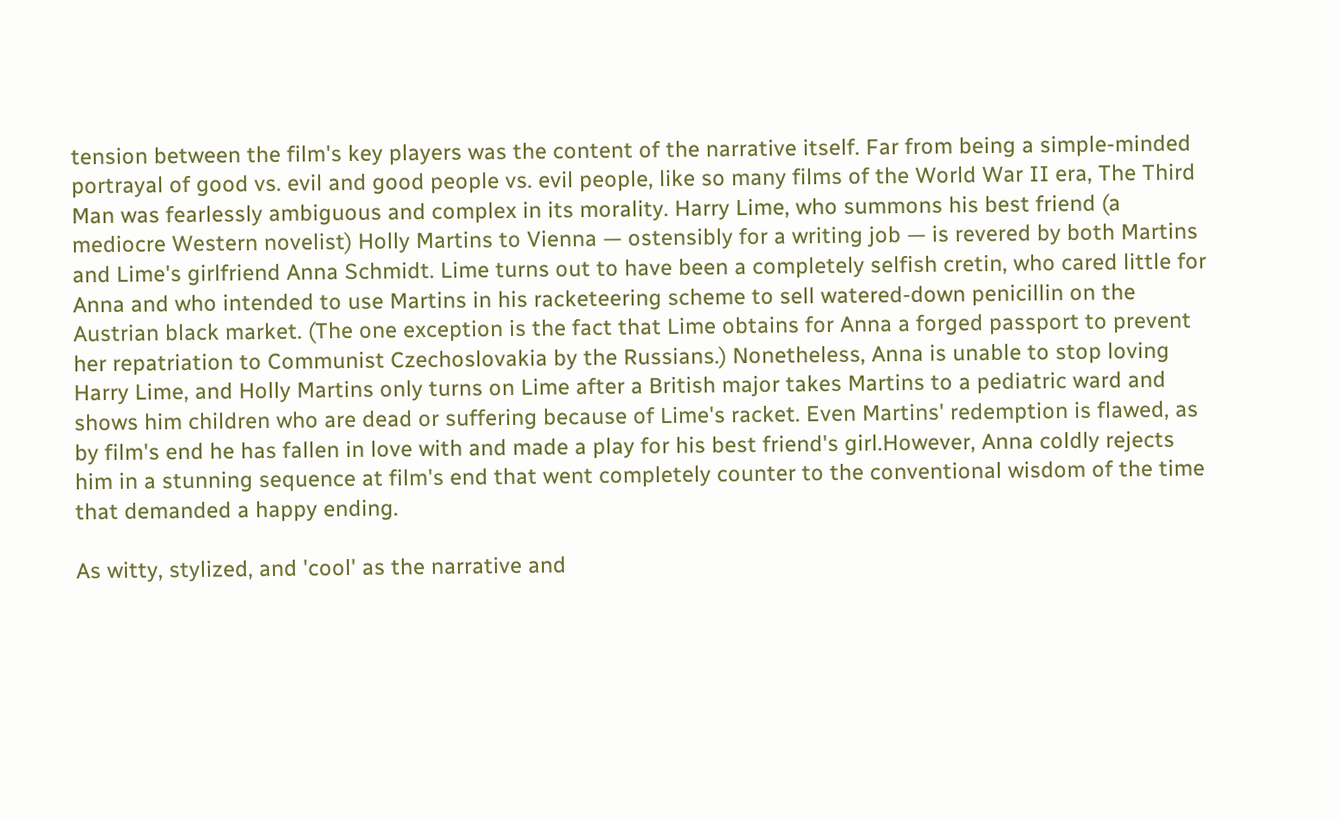tension between the film's key players was the content of the narrative itself. Far from being a simple-minded portrayal of good vs. evil and good people vs. evil people, like so many films of the World War II era, The Third Man was fearlessly ambiguous and complex in its morality. Harry Lime, who summons his best friend (a mediocre Western novelist) Holly Martins to Vienna — ostensibly for a writing job — is revered by both Martins and Lime's girlfriend Anna Schmidt. Lime turns out to have been a completely selfish cretin, who cared little for Anna and who intended to use Martins in his racketeering scheme to sell watered-down penicillin on the Austrian black market. (The one exception is the fact that Lime obtains for Anna a forged passport to prevent her repatriation to Communist Czechoslovakia by the Russians.) Nonetheless, Anna is unable to stop loving Harry Lime, and Holly Martins only turns on Lime after a British major takes Martins to a pediatric ward and shows him children who are dead or suffering because of Lime's racket. Even Martins' redemption is flawed, as by film's end he has fallen in love with and made a play for his best friend's girl.However, Anna coldly rejects him in a stunning sequence at film's end that went completely counter to the conventional wisdom of the time that demanded a happy ending.

As witty, stylized, and 'cool' as the narrative and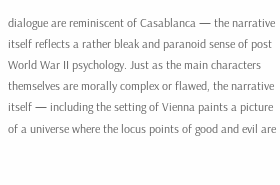dialogue are reminiscent of Casablanca — the narrative itself reflects a rather bleak and paranoid sense of post World War II psychology. Just as the main characters themselves are morally complex or flawed, the narrative itself — including the setting of Vienna paints a picture of a universe where the locus points of good and evil are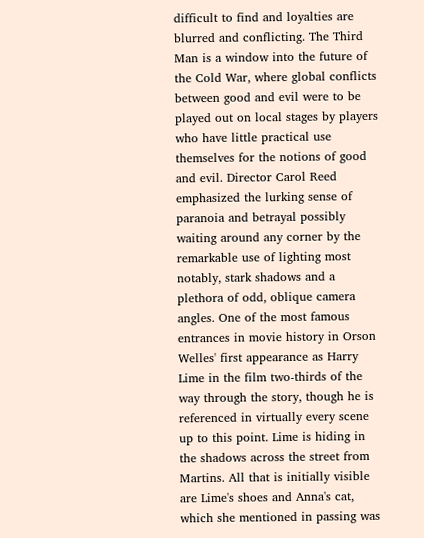difficult to find and loyalties are blurred and conflicting. The Third Man is a window into the future of the Cold War, where global conflicts between good and evil were to be played out on local stages by players who have little practical use themselves for the notions of good and evil. Director Carol Reed emphasized the lurking sense of paranoia and betrayal possibly waiting around any corner by the remarkable use of lighting most notably, stark shadows and a plethora of odd, oblique camera angles. One of the most famous entrances in movie history in Orson Welles' first appearance as Harry Lime in the film two-thirds of the way through the story, though he is referenced in virtually every scene up to this point. Lime is hiding in the shadows across the street from Martins. All that is initially visible are Lime's shoes and Anna's cat, which she mentioned in passing was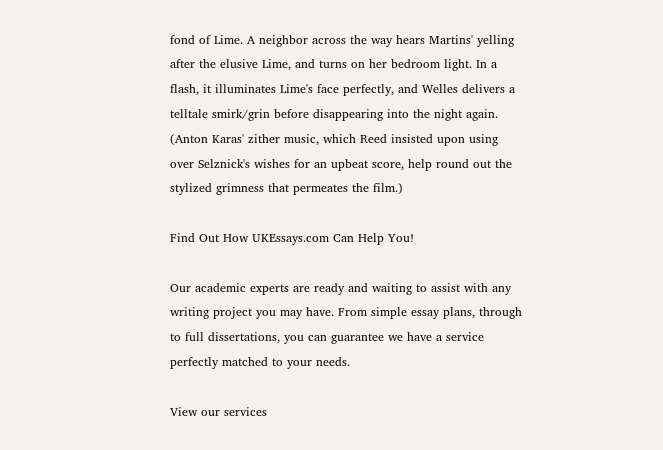fond of Lime. A neighbor across the way hears Martins' yelling after the elusive Lime, and turns on her bedroom light. In a flash, it illuminates Lime's face perfectly, and Welles delivers a telltale smirk/grin before disappearing into the night again. (Anton Karas' zither music, which Reed insisted upon using over Selznick's wishes for an upbeat score, help round out the stylized grimness that permeates the film.)

Find Out How UKEssays.com Can Help You!

Our academic experts are ready and waiting to assist with any writing project you may have. From simple essay plans, through to full dissertations, you can guarantee we have a service perfectly matched to your needs.

View our services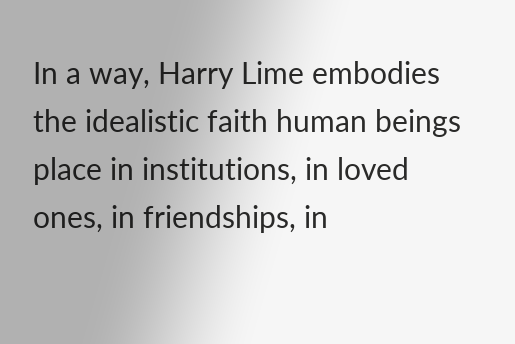In a way, Harry Lime embodies the idealistic faith human beings place in institutions, in loved ones, in friendships, in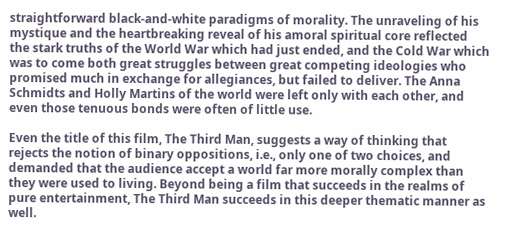straightforward black-and-white paradigms of morality. The unraveling of his mystique and the heartbreaking reveal of his amoral spiritual core reflected the stark truths of the World War which had just ended, and the Cold War which was to come both great struggles between great competing ideologies who promised much in exchange for allegiances, but failed to deliver. The Anna Schmidts and Holly Martins of the world were left only with each other, and even those tenuous bonds were often of little use.

Even the title of this film, The Third Man, suggests a way of thinking that rejects the notion of binary oppositions, i.e., only one of two choices, and demanded that the audience accept a world far more morally complex than they were used to living. Beyond being a film that succeeds in the realms of pure entertainment, The Third Man succeeds in this deeper thematic manner as well.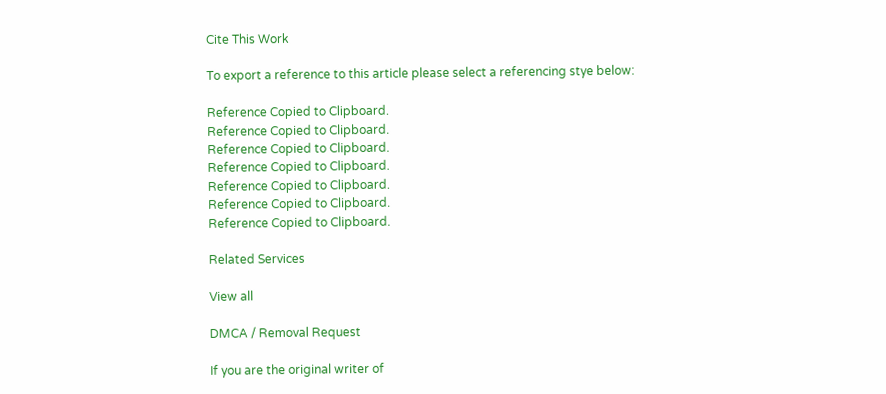Cite This Work

To export a reference to this article please select a referencing stye below:

Reference Copied to Clipboard.
Reference Copied to Clipboard.
Reference Copied to Clipboard.
Reference Copied to Clipboard.
Reference Copied to Clipboard.
Reference Copied to Clipboard.
Reference Copied to Clipboard.

Related Services

View all

DMCA / Removal Request

If you are the original writer of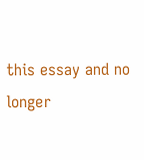this essay and no longer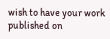wish to have your work published on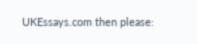UKEssays.com then please: